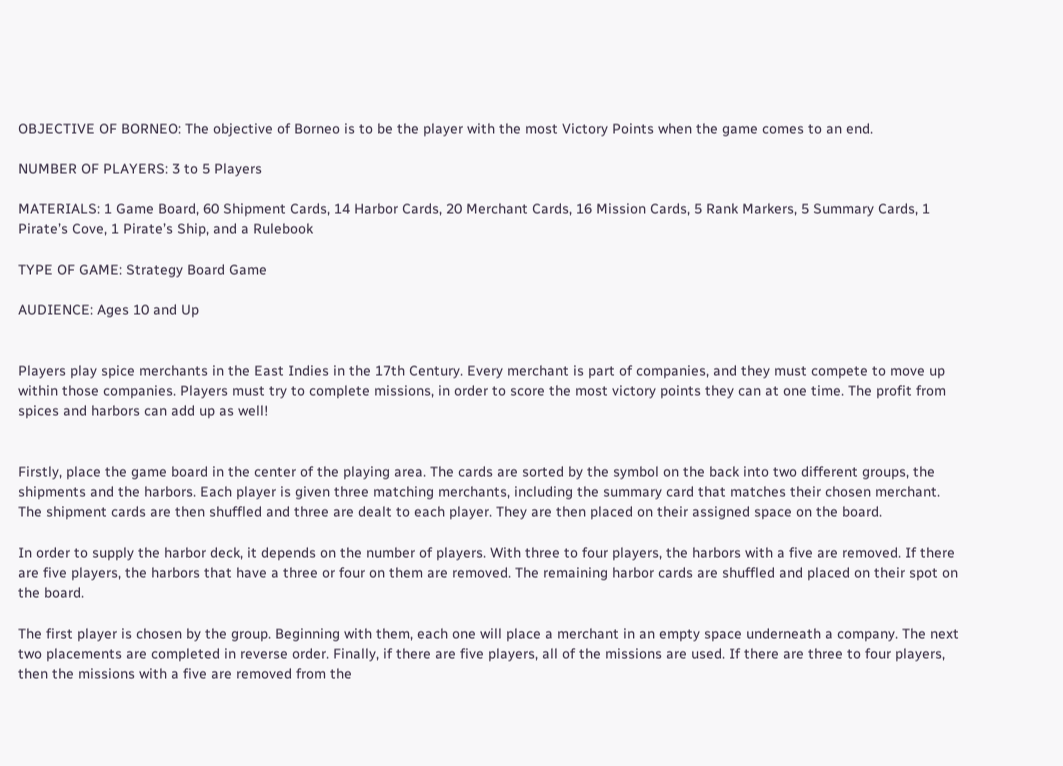OBJECTIVE OF BORNEO: The objective of Borneo is to be the player with the most Victory Points when the game comes to an end.

NUMBER OF PLAYERS: 3 to 5 Players

MATERIALS: 1 Game Board, 60 Shipment Cards, 14 Harbor Cards, 20 Merchant Cards, 16 Mission Cards, 5 Rank Markers, 5 Summary Cards, 1 Pirate’s Cove, 1 Pirate’s Ship, and a Rulebook

TYPE OF GAME: Strategy Board Game

AUDIENCE: Ages 10 and Up


Players play spice merchants in the East Indies in the 17th Century. Every merchant is part of companies, and they must compete to move up within those companies. Players must try to complete missions, in order to score the most victory points they can at one time. The profit from spices and harbors can add up as well!


Firstly, place the game board in the center of the playing area. The cards are sorted by the symbol on the back into two different groups, the shipments and the harbors. Each player is given three matching merchants, including the summary card that matches their chosen merchant. The shipment cards are then shuffled and three are dealt to each player. They are then placed on their assigned space on the board.

In order to supply the harbor deck, it depends on the number of players. With three to four players, the harbors with a five are removed. If there are five players, the harbors that have a three or four on them are removed. The remaining harbor cards are shuffled and placed on their spot on the board.

The first player is chosen by the group. Beginning with them, each one will place a merchant in an empty space underneath a company. The next two placements are completed in reverse order. Finally, if there are five players, all of the missions are used. If there are three to four players, then the missions with a five are removed from the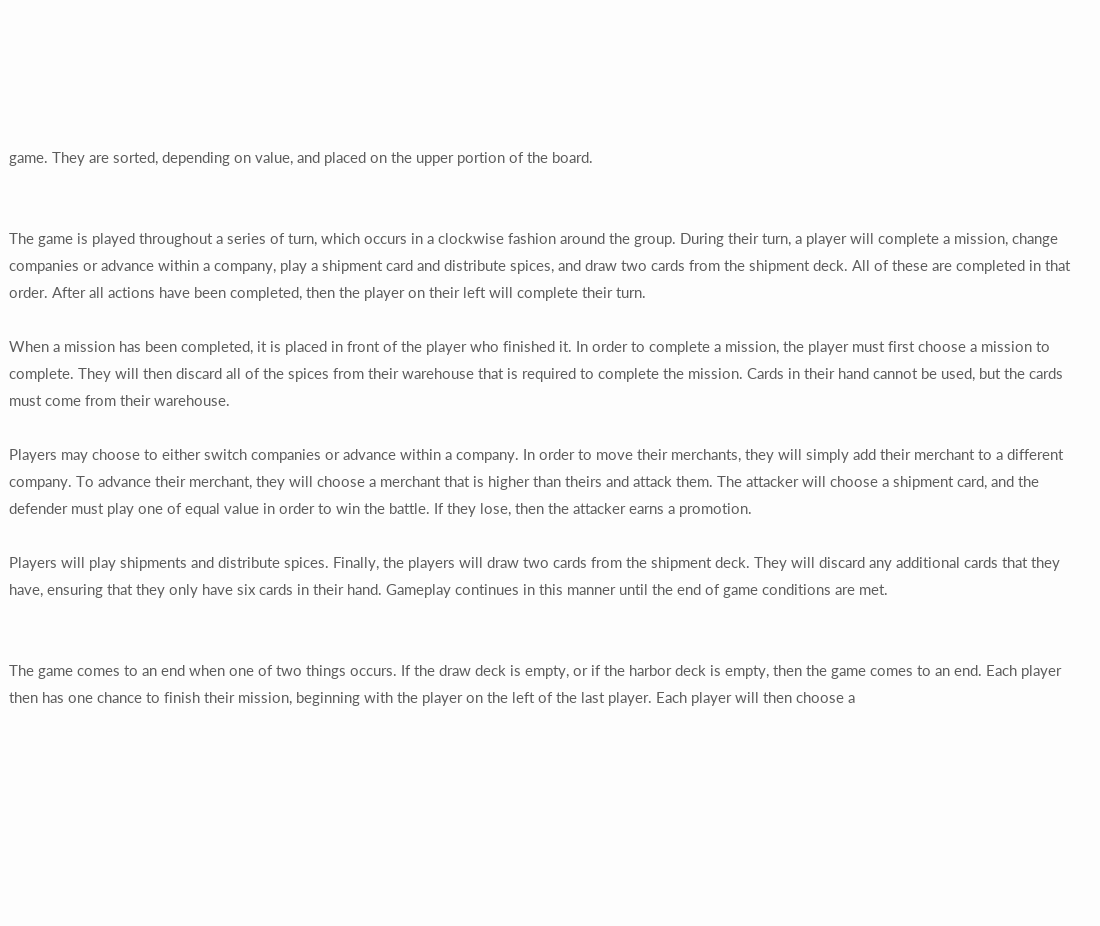game. They are sorted, depending on value, and placed on the upper portion of the board.


The game is played throughout a series of turn, which occurs in a clockwise fashion around the group. During their turn, a player will complete a mission, change companies or advance within a company, play a shipment card and distribute spices, and draw two cards from the shipment deck. All of these are completed in that order. After all actions have been completed, then the player on their left will complete their turn.

When a mission has been completed, it is placed in front of the player who finished it. In order to complete a mission, the player must first choose a mission to complete. They will then discard all of the spices from their warehouse that is required to complete the mission. Cards in their hand cannot be used, but the cards must come from their warehouse.

Players may choose to either switch companies or advance within a company. In order to move their merchants, they will simply add their merchant to a different company. To advance their merchant, they will choose a merchant that is higher than theirs and attack them. The attacker will choose a shipment card, and the defender must play one of equal value in order to win the battle. If they lose, then the attacker earns a promotion.

Players will play shipments and distribute spices. Finally, the players will draw two cards from the shipment deck. They will discard any additional cards that they have, ensuring that they only have six cards in their hand. Gameplay continues in this manner until the end of game conditions are met.


The game comes to an end when one of two things occurs. If the draw deck is empty, or if the harbor deck is empty, then the game comes to an end. Each player then has one chance to finish their mission, beginning with the player on the left of the last player. Each player will then choose a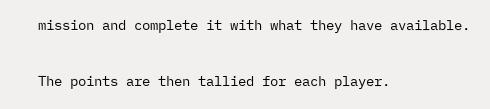mission and complete it with what they have available.

The points are then tallied for each player.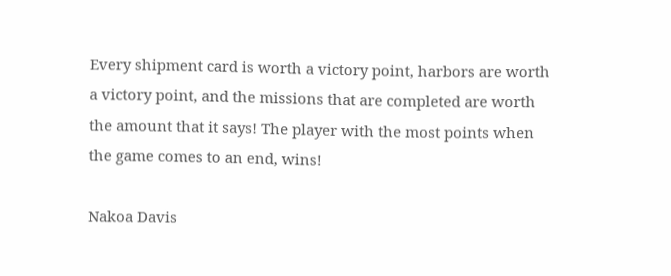Every shipment card is worth a victory point, harbors are worth a victory point, and the missions that are completed are worth the amount that it says! The player with the most points when the game comes to an end, wins!

Nakoa Davis